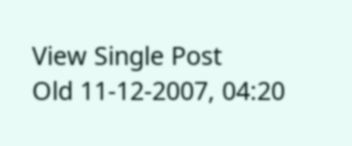View Single Post
Old 11-12-2007, 04:20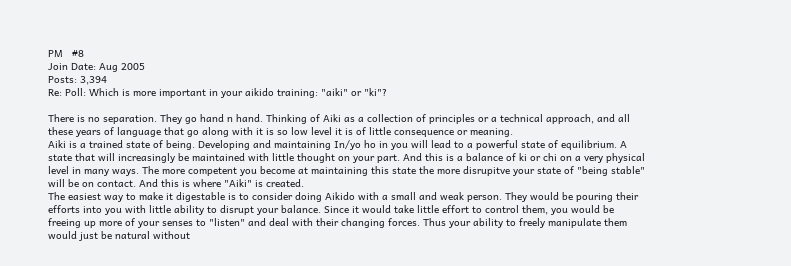PM   #8
Join Date: Aug 2005
Posts: 3,394
Re: Poll: Which is more important in your aikido training: "aiki" or "ki"?

There is no separation. They go hand n hand. Thinking of Aiki as a collection of principles or a technical approach, and all these years of language that go along with it is so low level it is of little consequence or meaning.
Aiki is a trained state of being. Developing and maintaining In/yo ho in you will lead to a powerful state of equilibrium. A state that will increasingly be maintained with little thought on your part. And this is a balance of ki or chi on a very physical level in many ways. The more competent you become at maintaining this state the more disrupitve your state of "being stable" will be on contact. And this is where "Aiki" is created.
The easiest way to make it digestable is to consider doing Aikido with a small and weak person. They would be pouring their efforts into you with little ability to disrupt your balance. Since it would take little effort to control them, you would be freeing up more of your senses to "listen" and deal with their changing forces. Thus your ability to freely manipulate them would just be natural without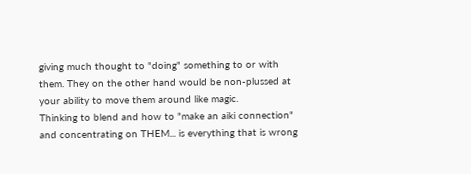giving much thought to "doing" something to or with them. They on the other hand would be non-plussed at your ability to move them around like magic.
Thinking to blend and how to "make an aiki connection" and concentrating on THEM... is everything that is wrong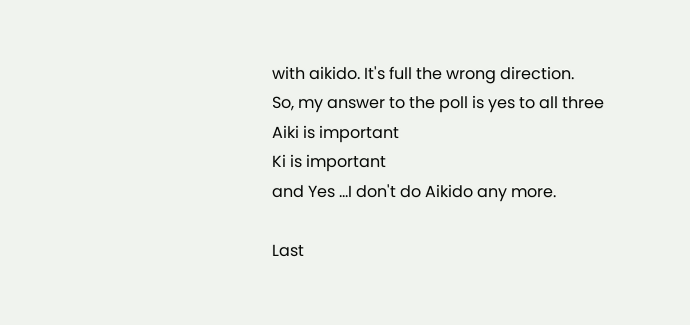with aikido. It's full the wrong direction.
So, my answer to the poll is yes to all three
Aiki is important
Ki is important
and Yes ...I don't do Aikido any more.

Last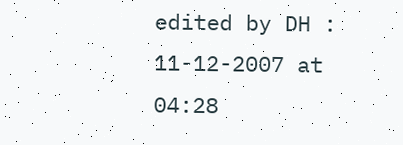edited by DH : 11-12-2007 at 04:28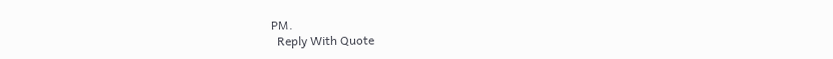PM.
  Reply With Quote